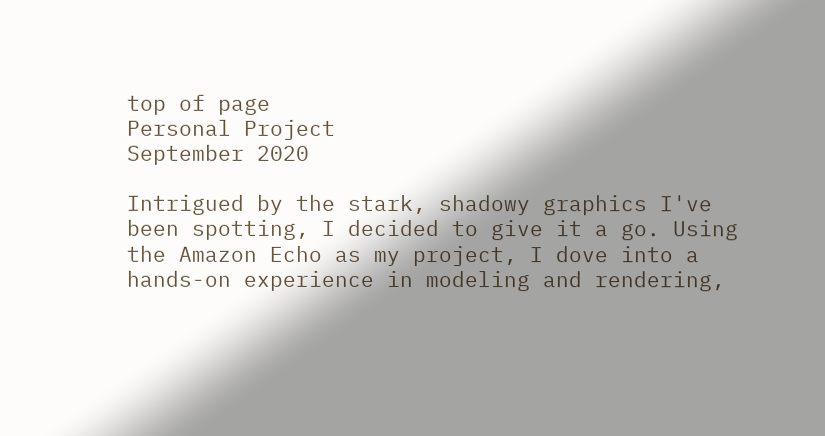top of page
Personal Project
September 2020

Intrigued by the stark, shadowy graphics I've been spotting, I decided to give it a go. Using the Amazon Echo as my project, I dove into a hands-on experience in modeling and rendering,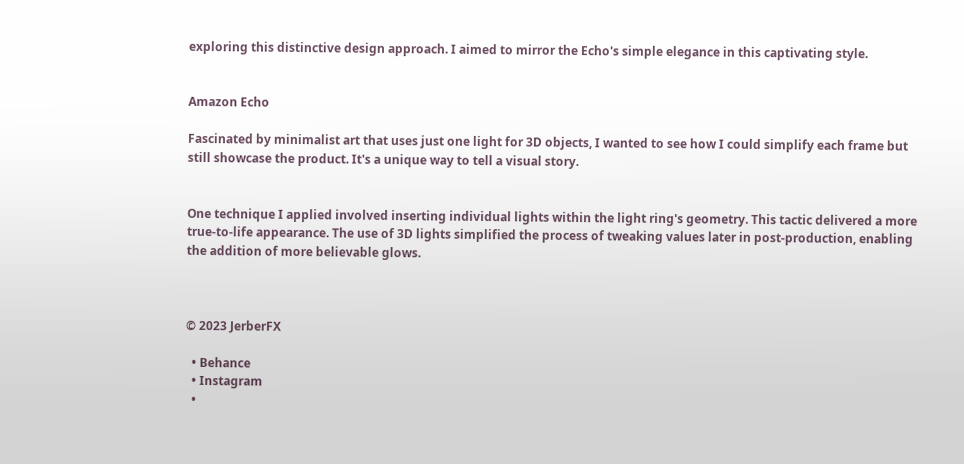exploring this distinctive design approach. I aimed to mirror the Echo's simple elegance in this captivating style.


Amazon Echo

Fascinated by minimalist art that uses just one light for 3D objects, I wanted to see how I could simplify each frame but still showcase the product. It's a unique way to tell a visual story.


One technique I applied involved inserting individual lights within the light ring's geometry. This tactic delivered a more true-to-life appearance. The use of 3D lights simplified the process of tweaking values later in post-production, enabling the addition of more believable glows.



© 2023 JerberFX

  • Behance
  • Instagram
  •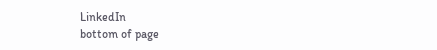LinkedIn
bottom of page